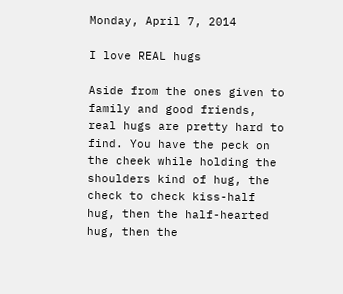Monday, April 7, 2014

I love REAL hugs

Aside from the ones given to family and good friends, real hugs are pretty hard to find. You have the peck on the cheek while holding the shoulders kind of hug, the check to check kiss-half hug, then the half-hearted hug, then the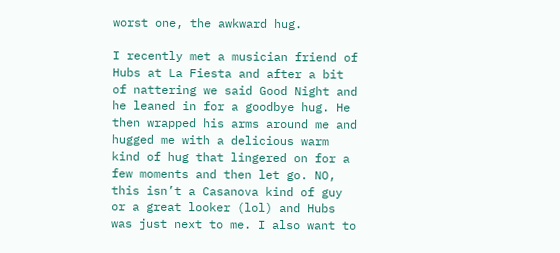worst one, the awkward hug.

I recently met a musician friend of Hubs at La Fiesta and after a bit of nattering we said Good Night and he leaned in for a goodbye hug. He then wrapped his arms around me and hugged me with a delicious warm kind of hug that lingered on for a few moments and then let go. NO, this isn’t a Casanova kind of guy or a great looker (lol) and Hubs was just next to me. I also want to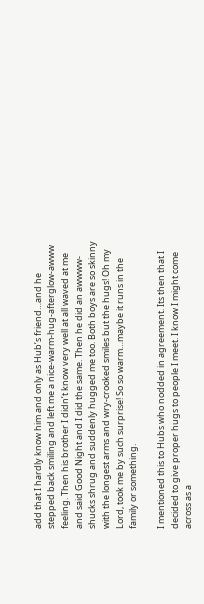add that I hardly know him and only as Hub’s friend…and he stepped back smiling and left me a nice-warm-hug-afterglow-awww feeling. Then his brother I didn’t know very well at all waved at me and said Good Night and I did the same. Then he did an awwww-shucks shrug and suddenly hugged me too. Both boys are so skinny with the longest arms and wry-crooked smiles but the hugs! Oh my Lord, took me by such surprise! So so warm…maybe it runs in the family or something.

I mentioned this to Hubs who nodded in agreement. Its then that I decided to give proper hugs to people I meet. I know I might come across as a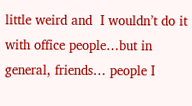little weird and  I wouldn’t do it with office people…but in general, friends… people I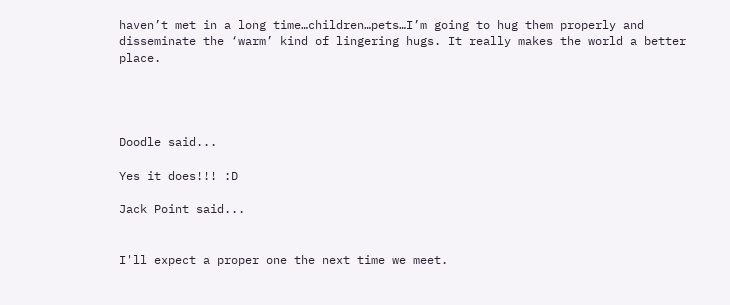haven’t met in a long time…children…pets…I’m going to hug them properly and disseminate the ‘warm’ kind of lingering hugs. It really makes the world a better place.




Doodle said...

Yes it does!!! :D

Jack Point said...


I'll expect a proper one the next time we meet.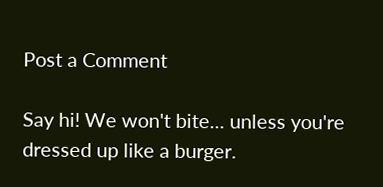Post a Comment

Say hi! We won't bite... unless you're dressed up like a burger.